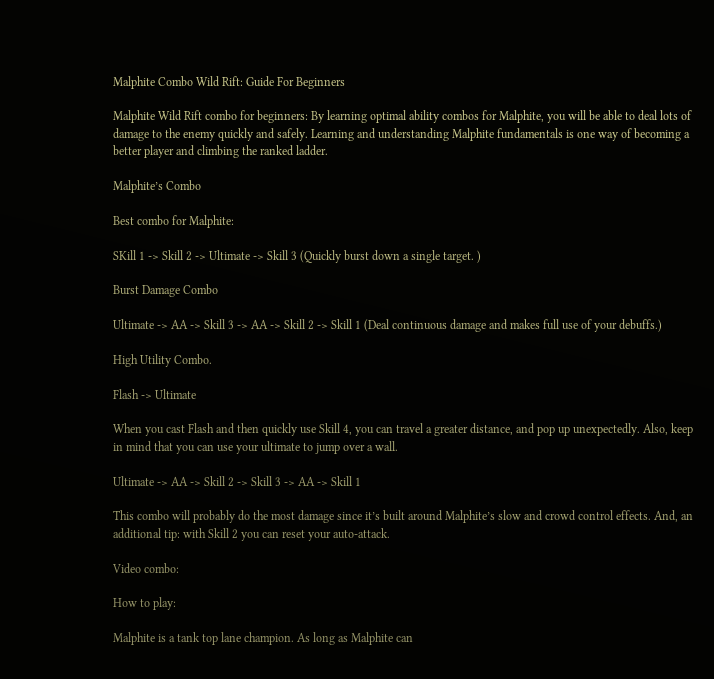Malphite Combo Wild Rift: Guide For Beginners

Malphite Wild Rift combo for beginners: By learning optimal ability combos for Malphite, you will be able to deal lots of damage to the enemy quickly and safely. Learning and understanding Malphite fundamentals is one way of becoming a better player and climbing the ranked ladder.

Malphite’s Combo

Best combo for Malphite:

SKill 1 -> Skill 2 -> Ultimate -> Skill 3 (Quickly burst down a single target. )

Burst Damage Combo

Ultimate -> AA -> Skill 3 -> AA -> Skill 2 -> Skill 1 (Deal continuous damage and makes full use of your debuffs.)

High Utility Combo.

Flash -> Ultimate

When you cast Flash and then quickly use Skill 4, you can travel a greater distance, and pop up unexpectedly. Also, keep in mind that you can use your ultimate to jump over a wall.

Ultimate -> AA -> Skill 2 -> Skill 3 -> AA -> Skill 1

This combo will probably do the most damage since it’s built around Malphite’s slow and crowd control effects. And, an additional tip: with Skill 2 you can reset your auto-attack.

Video combo:

How to play:

Malphite is a tank top lane champion. As long as Malphite can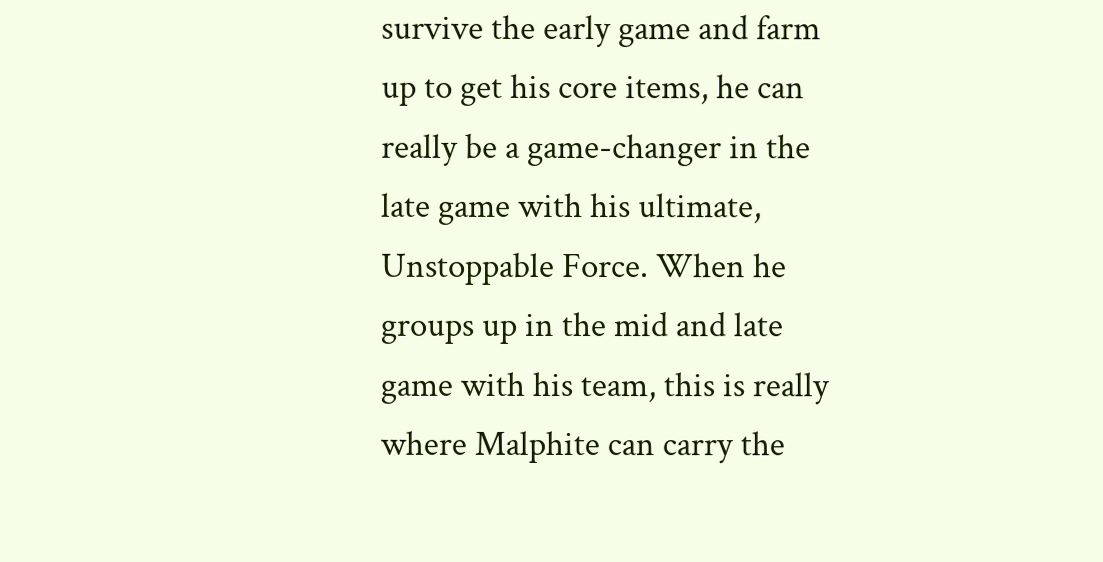survive the early game and farm up to get his core items, he can really be a game-changer in the late game with his ultimate, Unstoppable Force. When he groups up in the mid and late game with his team, this is really where Malphite can carry the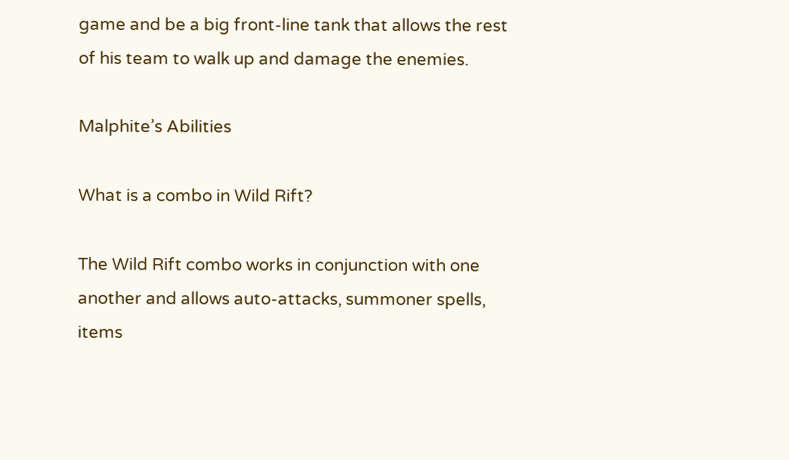game and be a big front-line tank that allows the rest of his team to walk up and damage the enemies.

Malphite’s Abilities

What is a combo in Wild Rift?

The Wild Rift combo works in conjunction with one another and allows auto-attacks, summoner spells, items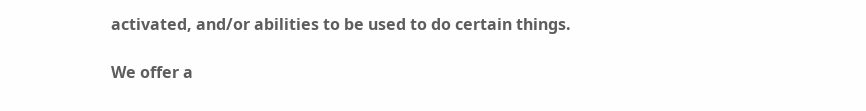activated, and/or abilities to be used to do certain things.

We offer a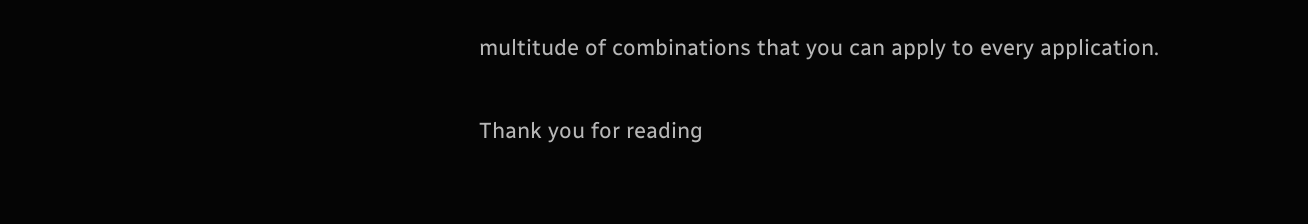multitude of combinations that you can apply to every application.

Thank you for reading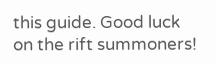this guide. Good luck on the rift summoners!